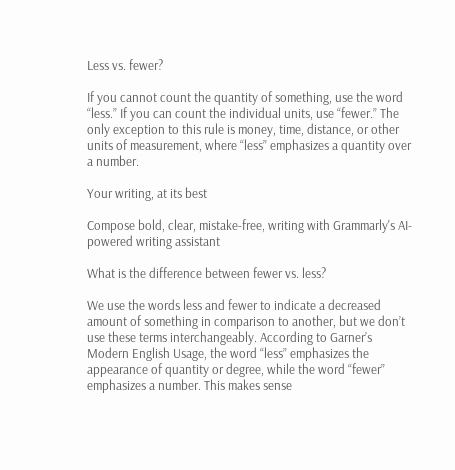Less vs. fewer?

If you cannot count the quantity of something, use the word “less.” If you can count the individual units, use “fewer.” The only exception to this rule is money, time, distance, or other units of measurement, where “less” emphasizes a quantity over a number.

Your writing, at its best

Compose bold, clear, mistake-free, writing with Grammarly's AI-powered writing assistant

What is the difference between fewer vs. less?

We use the words less and fewer to indicate a decreased amount of something in comparison to another, but we don’t use these terms interchangeably. According to Garner’s Modern English Usage, the word “less” emphasizes the appearance of quantity or degree, while the word “fewer” emphasizes a number. This makes sense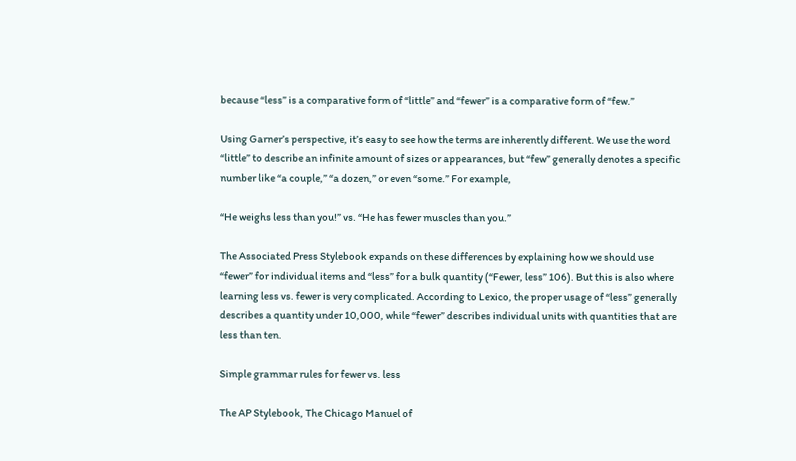because “less” is a comparative form of “little” and “fewer” is a comparative form of “few.”

Using Garner’s perspective, it’s easy to see how the terms are inherently different. We use the word “little” to describe an infinite amount of sizes or appearances, but “few” generally denotes a specific number like “a couple,” “a dozen,” or even “some.” For example,

“He weighs less than you!” vs. “He has fewer muscles than you.”

The Associated Press Stylebook expands on these differences by explaining how we should use “fewer” for individual items and “less” for a bulk quantity (“Fewer, less” 106). But this is also where learning less vs. fewer is very complicated. According to Lexico, the proper usage of “less” generally describes a quantity under 10,000, while “fewer” describes individual units with quantities that are less than ten.

Simple grammar rules for fewer vs. less

The AP Stylebook, The Chicago Manuel of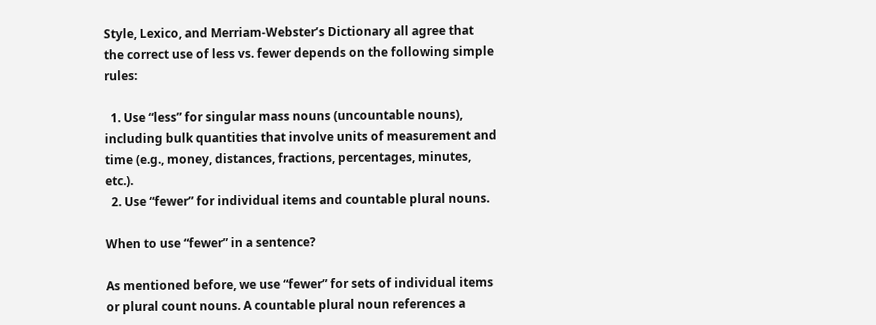Style, Lexico, and Merriam-Webster’s Dictionary all agree that the correct use of less vs. fewer depends on the following simple rules:

  1. Use “less” for singular mass nouns (uncountable nouns), including bulk quantities that involve units of measurement and time (e.g., money, distances, fractions, percentages, minutes, etc.).
  2. Use “fewer” for individual items and countable plural nouns.

When to use “fewer” in a sentence?

As mentioned before, we use “fewer” for sets of individual items or plural count nouns. A countable plural noun references a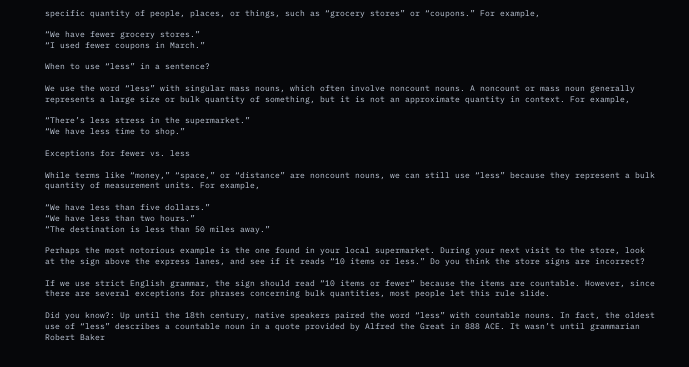specific quantity of people, places, or things, such as “grocery stores” or “coupons.” For example,

“We have fewer grocery stores.”
“I used fewer coupons in March.”

When to use “less” in a sentence?

We use the word “less” with singular mass nouns, which often involve noncount nouns. A noncount or mass noun generally represents a large size or bulk quantity of something, but it is not an approximate quantity in context. For example,

“There’s less stress in the supermarket.”
“We have less time to shop.”

Exceptions for fewer vs. less

While terms like “money,” “space,” or “distance” are noncount nouns, we can still use “less” because they represent a bulk quantity of measurement units. For example,

“We have less than five dollars.”
“We have less than two hours.”
“The destination is less than 50 miles away.”

Perhaps the most notorious example is the one found in your local supermarket. During your next visit to the store, look at the sign above the express lanes, and see if it reads “10 items or less.” Do you think the store signs are incorrect?

If we use strict English grammar, the sign should read “10 items or fewer” because the items are countable. However, since there are several exceptions for phrases concerning bulk quantities, most people let this rule slide.

Did you know?: Up until the 18th century, native speakers paired the word “less” with countable nouns. In fact, the oldest use of “less” describes a countable noun in a quote provided by Alfred the Great in 888 ACE. It wasn’t until grammarian Robert Baker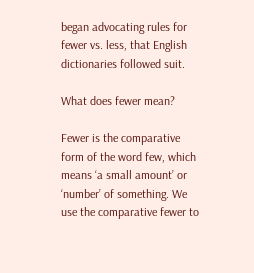began advocating rules for fewer vs. less, that English dictionaries followed suit.

What does fewer mean?

Fewer is the comparative form of the word few, which means ‘a small amount’ or ‘number’ of something. We use the comparative fewer to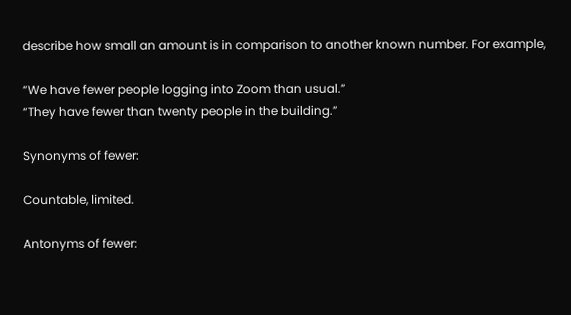describe how small an amount is in comparison to another known number. For example,

“We have fewer people logging into Zoom than usual.”
“They have fewer than twenty people in the building.”

Synonyms of fewer:

Countable, limited.

Antonyms of fewer: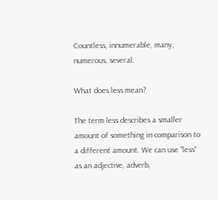Countless, innumerable, many, numerous, several.

What does less mean?

The term less describes a smaller amount of something in comparison to a different amount. We can use “less” as an adjective, adverb,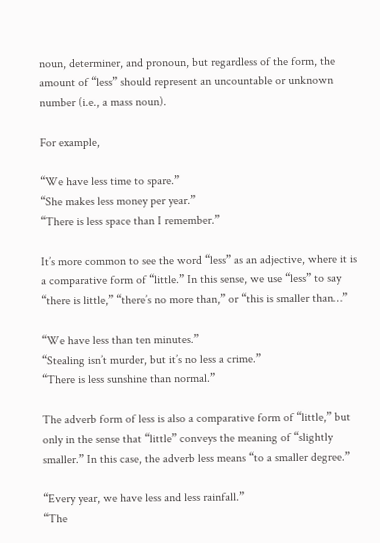noun, determiner, and pronoun, but regardless of the form, the amount of “less” should represent an uncountable or unknown number (i.e., a mass noun).

For example,

“We have less time to spare.”
“She makes less money per year.”
“There is less space than I remember.”

It’s more common to see the word “less” as an adjective, where it is a comparative form of “little.” In this sense, we use “less” to say “there is little,” “there’s no more than,” or “this is smaller than…”

“We have less than ten minutes.”
“Stealing isn’t murder, but it’s no less a crime.”
“There is less sunshine than normal.”

The adverb form of less is also a comparative form of “little,” but only in the sense that “little” conveys the meaning of “slightly smaller.” In this case, the adverb less means “to a smaller degree.”

“Every year, we have less and less rainfall.”
“The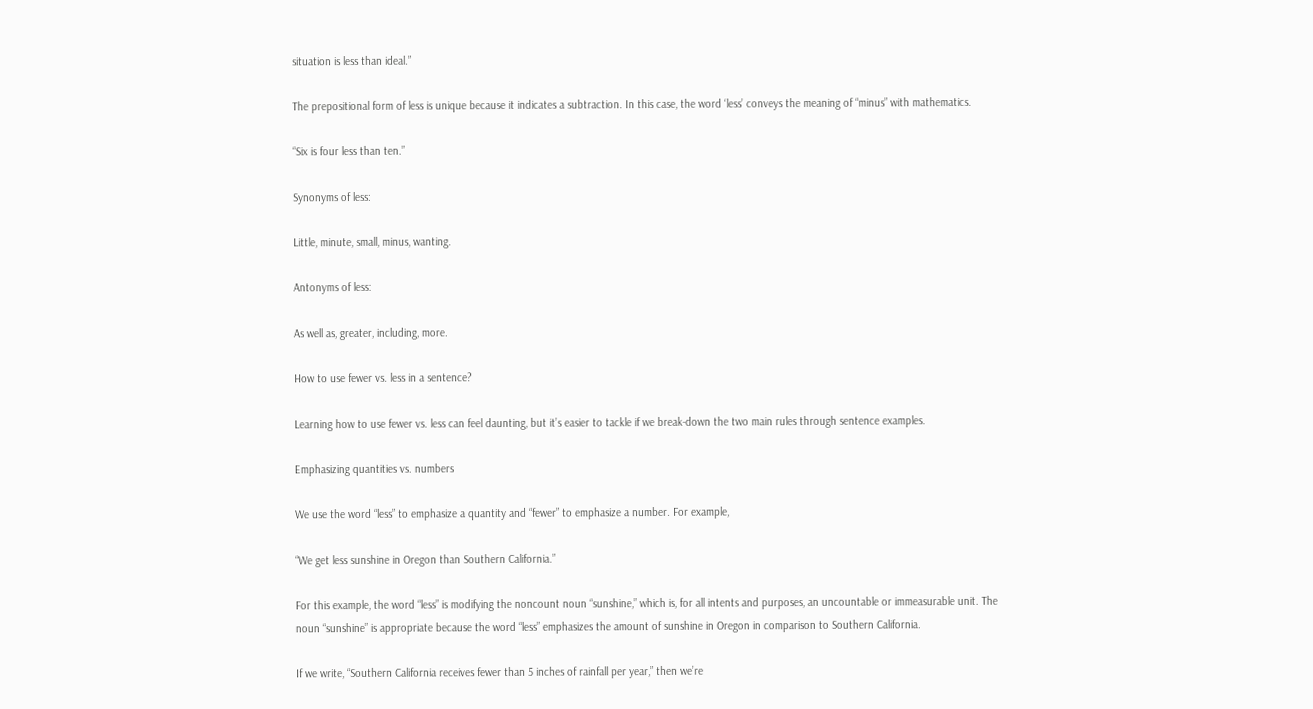situation is less than ideal.”

The prepositional form of less is unique because it indicates a subtraction. In this case, the word ‘less’ conveys the meaning of “minus” with mathematics.

“Six is four less than ten.”

Synonyms of less:

Little, minute, small, minus, wanting.

Antonyms of less:

As well as, greater, including, more.

How to use fewer vs. less in a sentence?

Learning how to use fewer vs. less can feel daunting, but it’s easier to tackle if we break-down the two main rules through sentence examples.

Emphasizing quantities vs. numbers

We use the word “less” to emphasize a quantity and “fewer” to emphasize a number. For example,

“We get less sunshine in Oregon than Southern California.”

For this example, the word “less” is modifying the noncount noun “sunshine,” which is, for all intents and purposes, an uncountable or immeasurable unit. The noun “sunshine” is appropriate because the word “less” emphasizes the amount of sunshine in Oregon in comparison to Southern California.

If we write, “Southern California receives fewer than 5 inches of rainfall per year,” then we’re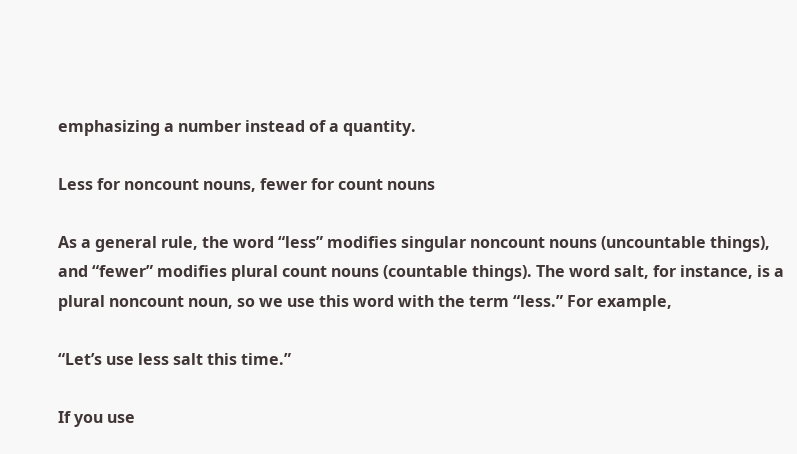emphasizing a number instead of a quantity.

Less for noncount nouns, fewer for count nouns

As a general rule, the word “less” modifies singular noncount nouns (uncountable things), and “fewer” modifies plural count nouns (countable things). The word salt, for instance, is a plural noncount noun, so we use this word with the term “less.” For example,

“Let’s use less salt this time.”

If you use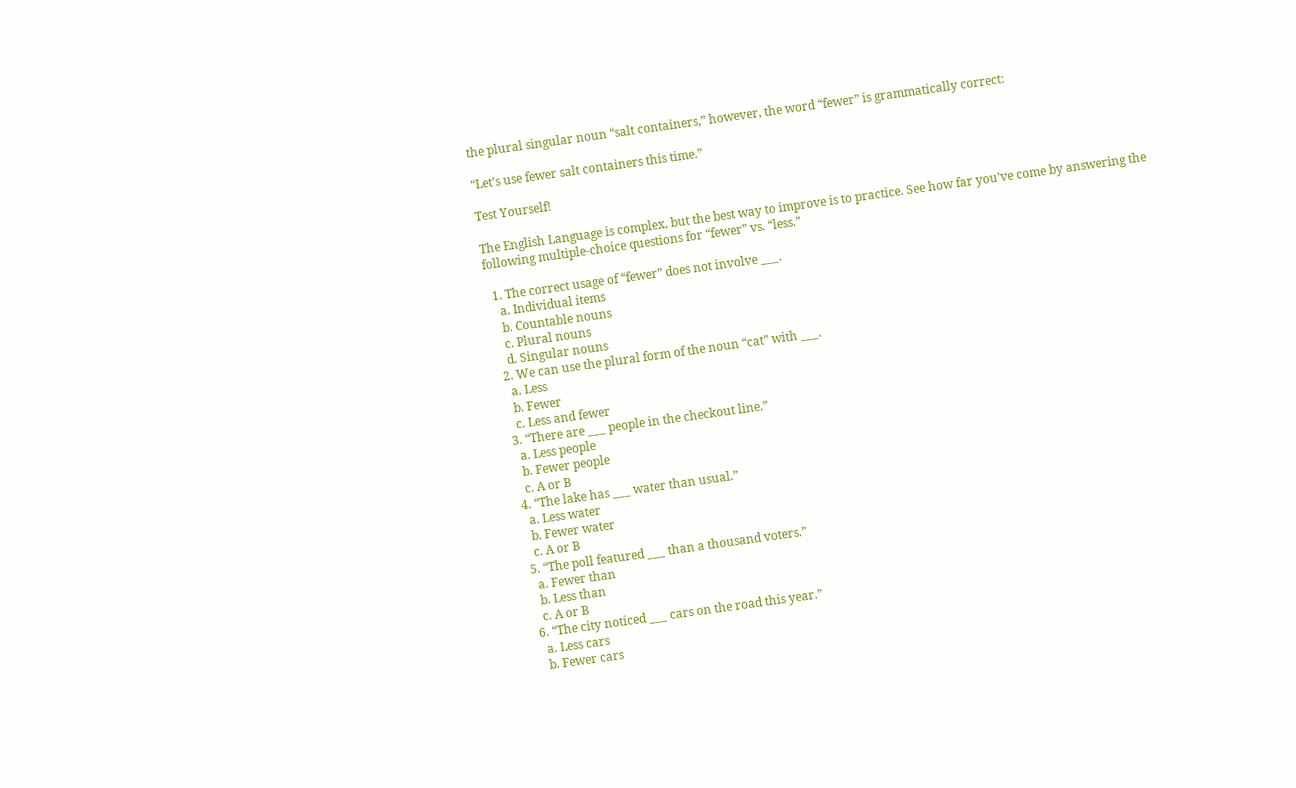the plural singular noun “salt containers,” however, the word “fewer” is grammatically correct:

“Let’s use fewer salt containers this time.”

Test Yourself!

The English Language is complex, but the best way to improve is to practice. See how far you’ve come by answering the following multiple-choice questions for “fewer” vs. “less.”

  1. The correct usage of “fewer” does not involve ___.
    a. Individual items
    b. Countable nouns
    c. Plural nouns
    d. Singular nouns
  2. We can use the plural form of the noun “cat” with ___.
    a. Less
    b. Fewer
    c. Less and fewer
  3. “There are ___ people in the checkout line.”
    a. Less people
    b. Fewer people
    c. A or B
  4. “The lake has ___ water than usual.”
    a. Less water
    b. Fewer water
    c. A or B
  5. “The poll featured ___ than a thousand voters.”
    a. Fewer than
    b. Less than
    c. A or B
  6. “The city noticed ___ cars on the road this year.”
    a. Less cars
    b. Fewer cars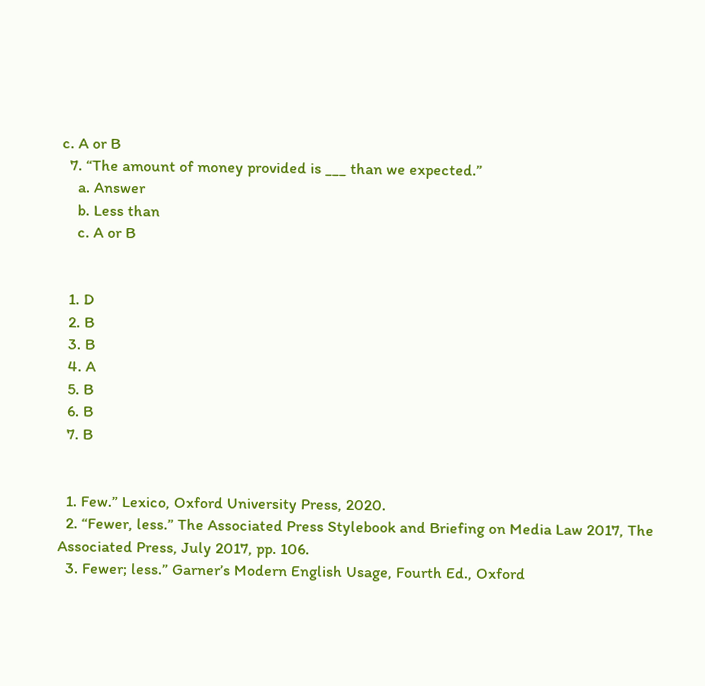c. A or B
  7. “The amount of money provided is ___ than we expected.”
    a. Answer
    b. Less than
    c. A or B


  1. D
  2. B
  3. B
  4. A
  5. B
  6. B
  7. B


  1. Few.” Lexico, Oxford University Press, 2020.
  2. “Fewer, less.” The Associated Press Stylebook and Briefing on Media Law 2017, The Associated Press, July 2017, pp. 106.
  3. Fewer; less.” Garner’s Modern English Usage, Fourth Ed., Oxford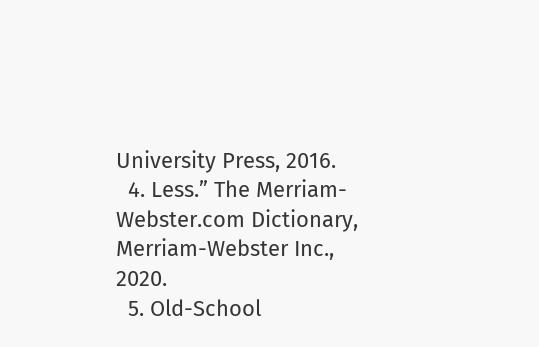University Press, 2016.
  4. Less.” The Merriam-Webster.com Dictionary, Merriam-Webster Inc., 2020.
  5. Old-School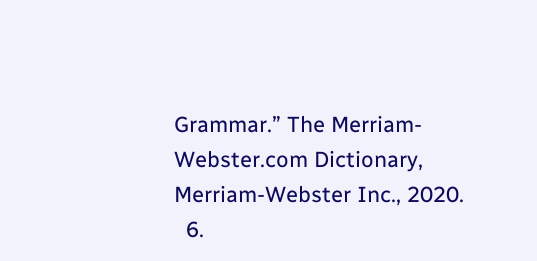Grammar.” The Merriam-Webster.com Dictionary, Merriam-Webster Inc., 2020.
  6.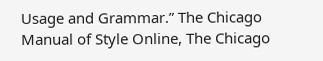Usage and Grammar.” The Chicago Manual of Style Online, The Chicago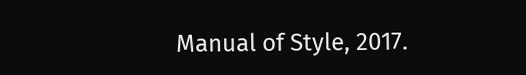Manual of Style, 2017.